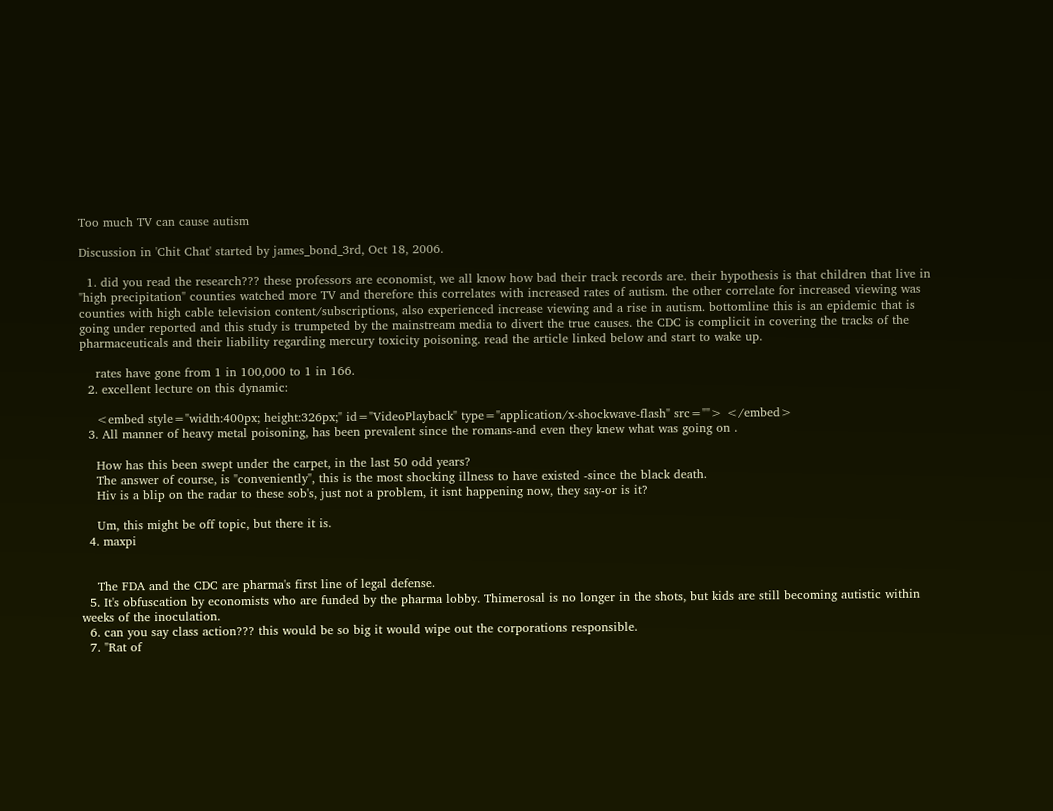Too much TV can cause autism

Discussion in 'Chit Chat' started by james_bond_3rd, Oct 18, 2006.

  1. did you read the research??? these professors are economist, we all know how bad their track records are. their hypothesis is that children that live in "high precipitation" counties watched more TV and therefore this correlates with increased rates of autism. the other correlate for increased viewing was counties with high cable television content/subscriptions, also experienced increase viewing and a rise in autism. bottomline this is an epidemic that is going under reported and this study is trumpeted by the mainstream media to divert the true causes. the CDC is complicit in covering the tracks of the pharmaceuticals and their liability regarding mercury toxicity poisoning. read the article linked below and start to wake up.

    rates have gone from 1 in 100,000 to 1 in 166.
  2. excellent lecture on this dynamic:

    <embed style="width:400px; height:326px;" id="VideoPlayback" type="application/x-shockwave-flash" src=""> </embed>
  3. All manner of heavy metal poisoning, has been prevalent since the romans-and even they knew what was going on .

    How has this been swept under the carpet, in the last 50 odd years?
    The answer of course, is "conveniently", this is the most shocking illness to have existed -since the black death.
    Hiv is a blip on the radar to these sob's, just not a problem, it isnt happening now, they say-or is it?

    Um, this might be off topic, but there it is.
  4. maxpi


    The FDA and the CDC are pharma's first line of legal defense.
  5. It's obfuscation by economists who are funded by the pharma lobby. Thimerosal is no longer in the shots, but kids are still becoming autistic within weeks of the inoculation.
  6. can you say class action??? this would be so big it would wipe out the corporations responsible.
  7. "Rat of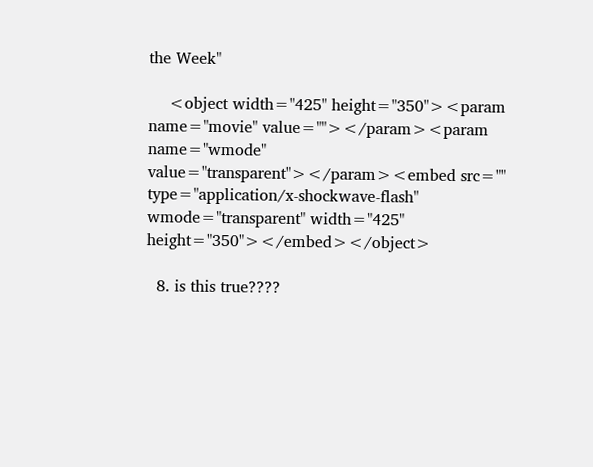the Week"

    <object width="425" height="350"><param name="movie" value=""></param><param name="wmode" value="transparent"></param><embed src="" type="application/x-shockwave-flash" wmode="transparent" width="425" height="350"></embed></object>

  8. is this true????